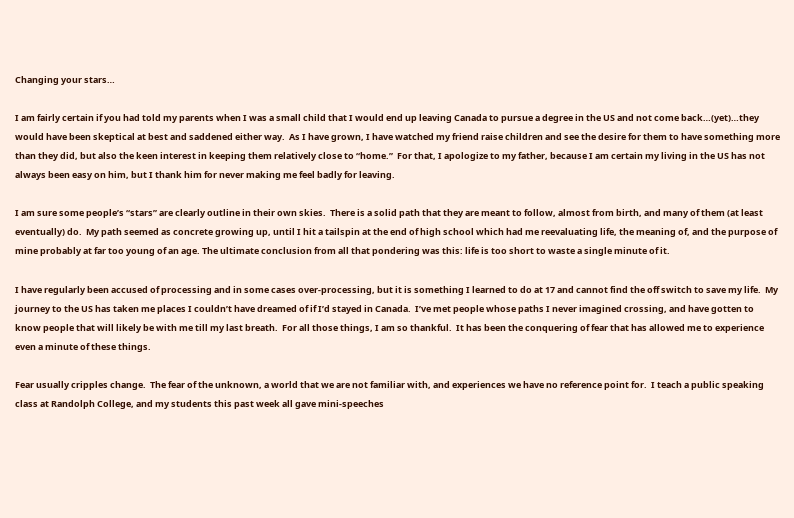Changing your stars…

I am fairly certain if you had told my parents when I was a small child that I would end up leaving Canada to pursue a degree in the US and not come back…(yet)…they would have been skeptical at best and saddened either way.  As I have grown, I have watched my friend raise children and see the desire for them to have something more than they did, but also the keen interest in keeping them relatively close to “home.”  For that, I apologize to my father, because I am certain my living in the US has not always been easy on him, but I thank him for never making me feel badly for leaving.

I am sure some people’s “stars” are clearly outline in their own skies.  There is a solid path that they are meant to follow, almost from birth, and many of them (at least eventually) do.  My path seemed as concrete growing up, until I hit a tailspin at the end of high school which had me reevaluating life, the meaning of, and the purpose of mine probably at far too young of an age. The ultimate conclusion from all that pondering was this: life is too short to waste a single minute of it.

I have regularly been accused of processing and in some cases over-processing, but it is something I learned to do at 17 and cannot find the off switch to save my life.  My journey to the US has taken me places I couldn’t have dreamed of if I’d stayed in Canada.  I’ve met people whose paths I never imagined crossing, and have gotten to know people that will likely be with me till my last breath.  For all those things, I am so thankful.  It has been the conquering of fear that has allowed me to experience even a minute of these things.

Fear usually cripples change.  The fear of the unknown, a world that we are not familiar with, and experiences we have no reference point for.  I teach a public speaking class at Randolph College, and my students this past week all gave mini-speeches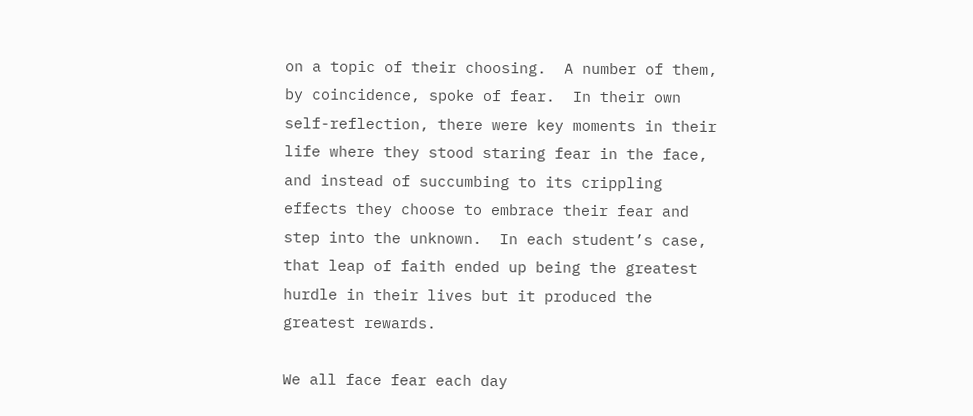on a topic of their choosing.  A number of them, by coincidence, spoke of fear.  In their own self-reflection, there were key moments in their life where they stood staring fear in the face, and instead of succumbing to its crippling effects they choose to embrace their fear and step into the unknown.  In each student’s case, that leap of faith ended up being the greatest hurdle in their lives but it produced the greatest rewards.

We all face fear each day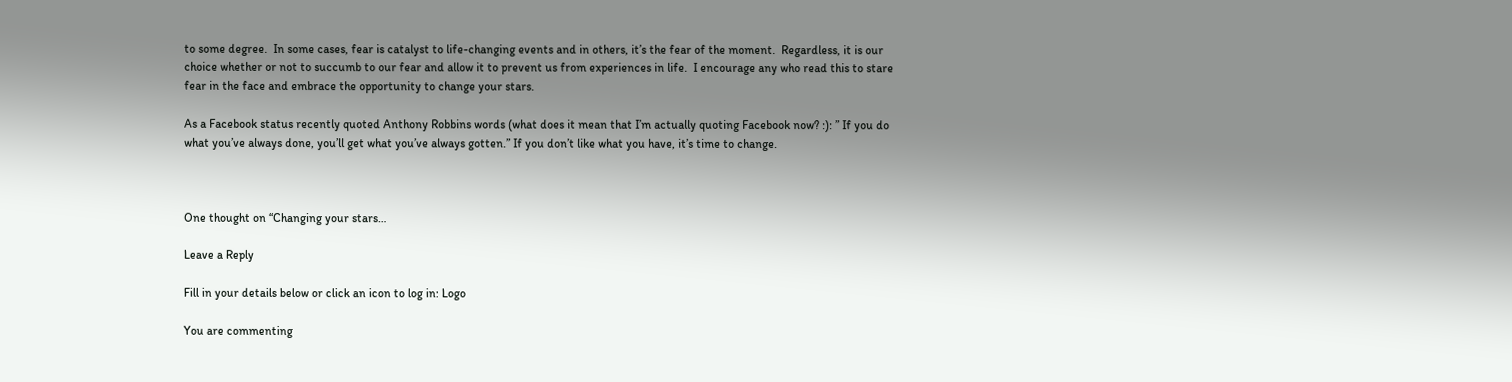to some degree.  In some cases, fear is catalyst to life-changing events and in others, it’s the fear of the moment.  Regardless, it is our choice whether or not to succumb to our fear and allow it to prevent us from experiences in life.  I encourage any who read this to stare fear in the face and embrace the opportunity to change your stars.

As a Facebook status recently quoted Anthony Robbins words (what does it mean that I’m actually quoting Facebook now? :): ” If you do what you’ve always done, you’ll get what you’ve always gotten.” If you don’t like what you have, it’s time to change.



One thought on “Changing your stars…

Leave a Reply

Fill in your details below or click an icon to log in: Logo

You are commenting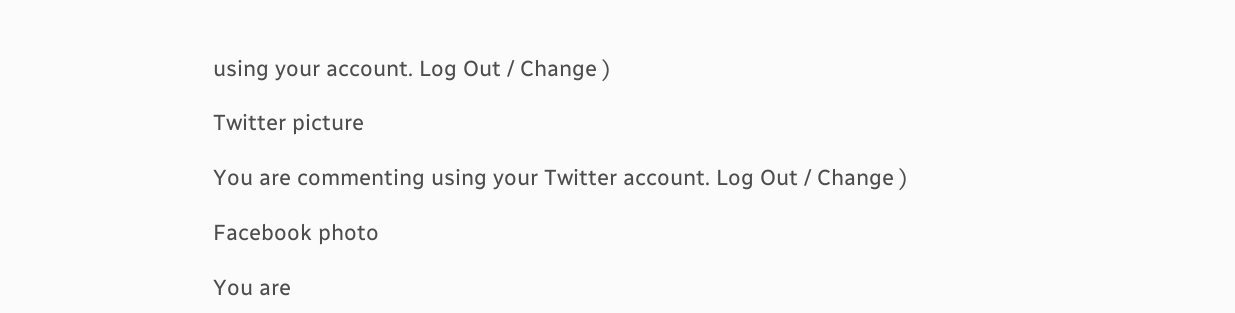using your account. Log Out / Change )

Twitter picture

You are commenting using your Twitter account. Log Out / Change )

Facebook photo

You are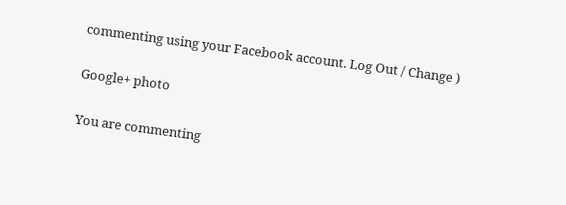commenting using your Facebook account. Log Out / Change )

Google+ photo

You are commenting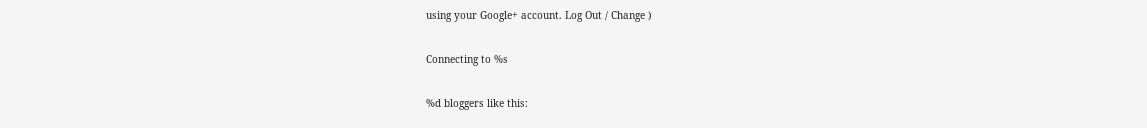using your Google+ account. Log Out / Change )

Connecting to %s

%d bloggers like this: